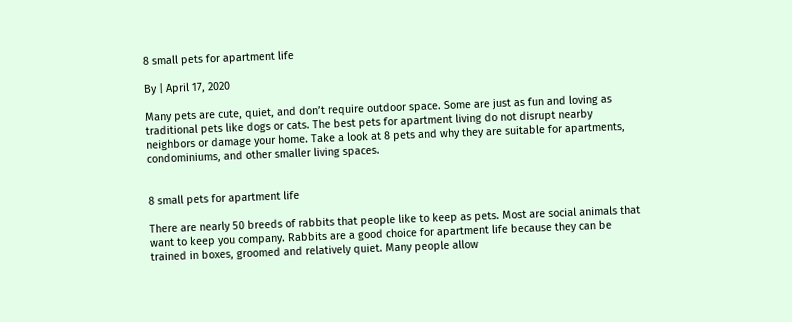8 small pets for apartment life

By | April 17, 2020

Many pets are cute, quiet, and don’t require outdoor space. Some are just as fun and loving as traditional pets like dogs or cats. The best pets for apartment living do not disrupt nearby neighbors or damage your home. Take a look at 8 pets and why they are suitable for apartments, condominiums, and other smaller living spaces.


8 small pets for apartment life

There are nearly 50 breeds of rabbits that people like to keep as pets. Most are social animals that want to keep you company. Rabbits are a good choice for apartment life because they can be trained in boxes, groomed and relatively quiet. Many people allow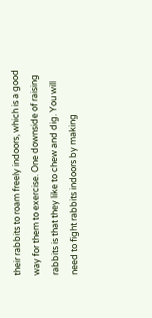their rabbits to roam freely indoors, which is a good way for them to exercise. One downside of raising rabbits is that they like to chew and dig. You will need to fight rabbits indoors by making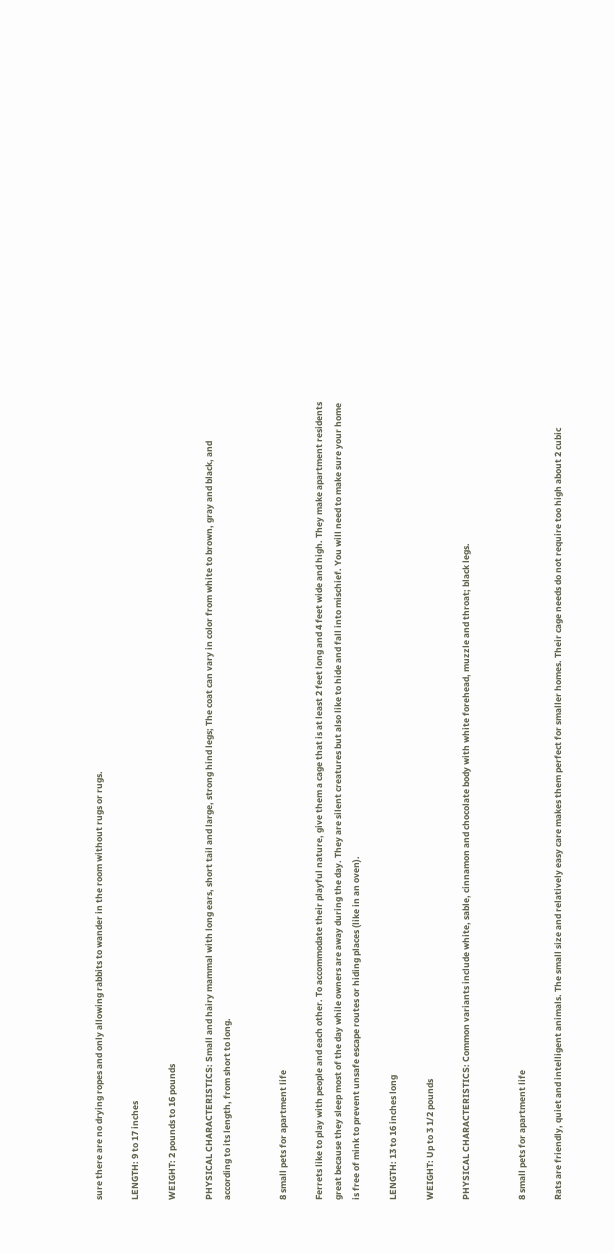sure there are no drying ropes and only allowing rabbits to wander in the room without rugs or rugs.

LENGTH: 9 to 17 inches

WEIGHT: 2 pounds to 16 pounds

PHYSICAL CHARACTERISTICS: Small and hairy mammal with long ears, short tail and large, strong hind legs; The coat can vary in color from white to brown, gray and black, and according to its length, from short to long.


8 small pets for apartment life

Ferrets like to play with people and each other. To accommodate their playful nature, give them a cage that is at least 2 feet long and 4 feet wide and high. They make apartment residents great because they sleep most of the day while owners are away during the day. They are silent creatures but also like to hide and fall into mischief. You will need to make sure your home is free of mink to prevent unsafe escape routes or hiding places (like in an oven).

LENGTH: 13 to 16 inches long

WEIGHT: Up to 3 1/2 pounds

PHYSICAL CHARACTERISTICS: Common variants include white, sable, cinnamon and chocolate body with white forehead, muzzle and throat; black legs.


8 small pets for apartment life

Rats are friendly, quiet and intelligent animals. The small size and relatively easy care makes them perfect for smaller homes. Their cage needs do not require too high about 2 cubic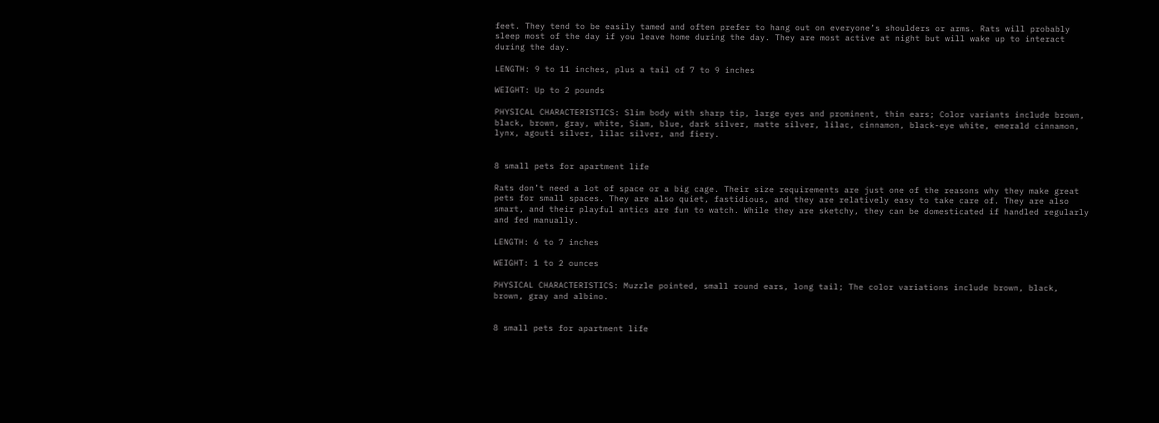feet. They tend to be easily tamed and often prefer to hang out on everyone’s shoulders or arms. Rats will probably sleep most of the day if you leave home during the day. They are most active at night but will wake up to interact during the day.

LENGTH: 9 to 11 inches, plus a tail of 7 to 9 inches

WEIGHT: Up to 2 pounds

PHYSICAL CHARACTERISTICS: Slim body with sharp tip, large eyes and prominent, thin ears; Color variants include brown, black, brown, gray, white, Siam, blue, dark silver, matte silver, lilac, cinnamon, black-eye white, emerald cinnamon, lynx, agouti silver, lilac silver, and fiery.


8 small pets for apartment life

Rats don’t need a lot of space or a big cage. Their size requirements are just one of the reasons why they make great pets for small spaces. They are also quiet, fastidious, and they are relatively easy to take care of. They are also smart, and their playful antics are fun to watch. While they are sketchy, they can be domesticated if handled regularly and fed manually.

LENGTH: 6 to 7 inches

WEIGHT: 1 to 2 ounces

PHYSICAL CHARACTERISTICS: Muzzle pointed, small round ears, long tail; The color variations include brown, black, brown, gray and albino.


8 small pets for apartment life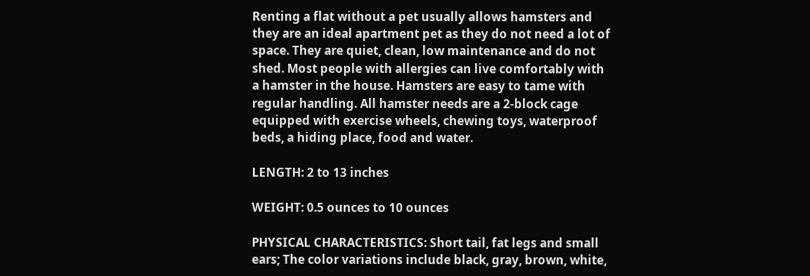Renting a flat without a pet usually allows hamsters and they are an ideal apartment pet as they do not need a lot of space. They are quiet, clean, low maintenance and do not shed. Most people with allergies can live comfortably with a hamster in the house. Hamsters are easy to tame with regular handling. All hamster needs are a 2-block cage equipped with exercise wheels, chewing toys, waterproof beds, a hiding place, food and water.

LENGTH: 2 to 13 inches

WEIGHT: 0.5 ounces to 10 ounces

PHYSICAL CHARACTERISTICS: Short tail, fat legs and small ears; The color variations include black, gray, brown, white,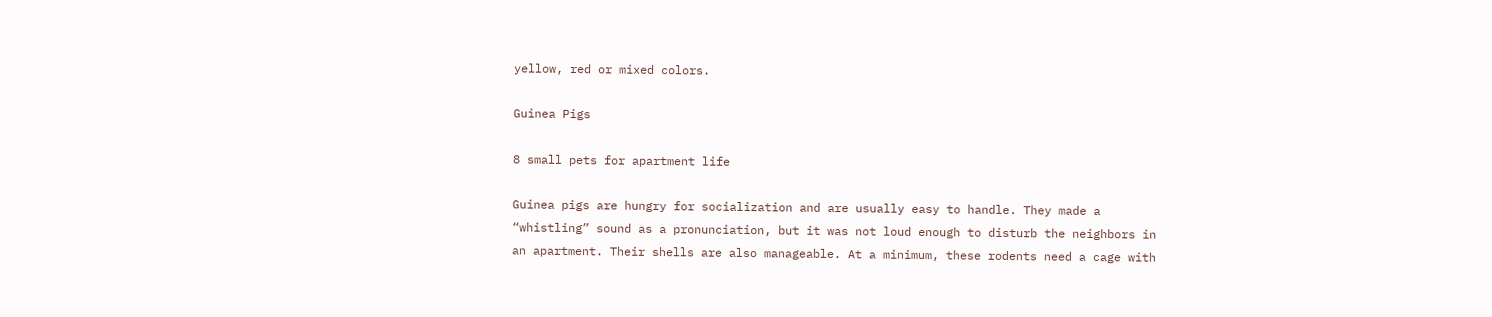yellow, red or mixed colors.

Guinea Pigs

8 small pets for apartment life

Guinea pigs are hungry for socialization and are usually easy to handle. They made a “whistling” sound as a pronunciation, but it was not loud enough to disturb the neighbors in an apartment. Their shells are also manageable. At a minimum, these rodents need a cage with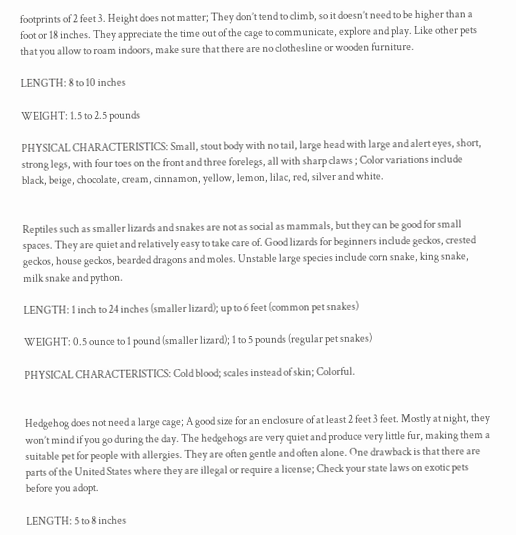footprints of 2 feet 3. Height does not matter; They don’t tend to climb, so it doesn’t need to be higher than a foot or 18 inches. They appreciate the time out of the cage to communicate, explore and play. Like other pets that you allow to roam indoors, make sure that there are no clothesline or wooden furniture.

LENGTH: 8 to 10 inches

WEIGHT: 1.5 to 2.5 pounds

PHYSICAL CHARACTERISTICS: Small, stout body with no tail, large head with large and alert eyes, short, strong legs, with four toes on the front and three forelegs, all with sharp claws ; Color variations include black, beige, chocolate, cream, cinnamon, yellow, lemon, lilac, red, silver and white.


Reptiles such as smaller lizards and snakes are not as social as mammals, but they can be good for small spaces. They are quiet and relatively easy to take care of. Good lizards for beginners include geckos, crested geckos, house geckos, bearded dragons and moles. Unstable large species include corn snake, king snake, milk snake and python.

LENGTH: 1 inch to 24 inches (smaller lizard); up to 6 feet (common pet snakes)

WEIGHT: 0.5 ounce to 1 pound (smaller lizard); 1 to 5 pounds (regular pet snakes)

PHYSICAL CHARACTERISTICS: Cold blood; scales instead of skin; Colorful.


Hedgehog does not need a large cage; A good size for an enclosure of at least 2 feet 3 feet. Mostly at night, they won’t mind if you go during the day. The hedgehogs are very quiet and produce very little fur, making them a suitable pet for people with allergies. They are often gentle and often alone. One drawback is that there are parts of the United States where they are illegal or require a license; Check your state laws on exotic pets before you adopt.

LENGTH: 5 to 8 inches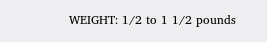WEIGHT: 1/2 to 1 1/2 pounds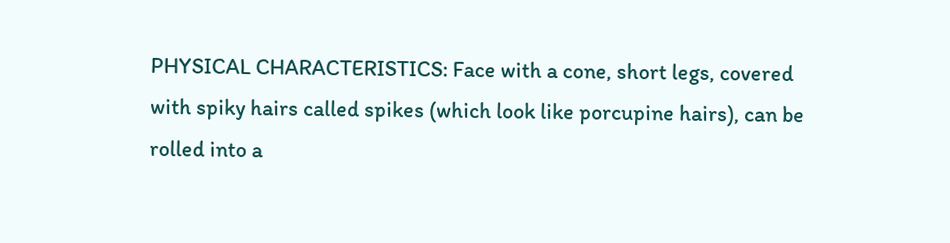PHYSICAL CHARACTERISTICS: Face with a cone, short legs, covered with spiky hairs called spikes (which look like porcupine hairs), can be rolled into a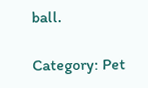ball.

Category: Pet